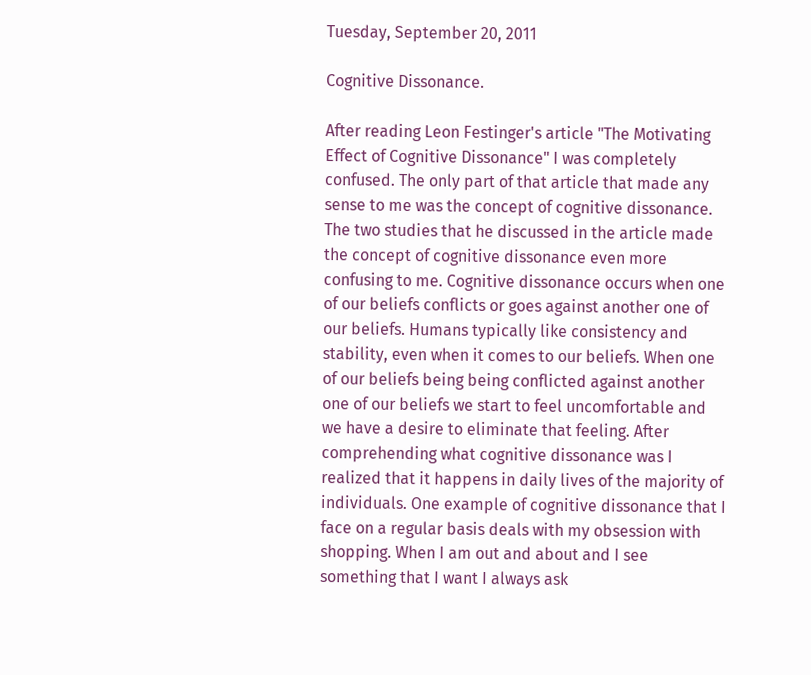Tuesday, September 20, 2011

Cognitive Dissonance.

After reading Leon Festinger's article "The Motivating Effect of Cognitive Dissonance" I was completely confused. The only part of that article that made any sense to me was the concept of cognitive dissonance. The two studies that he discussed in the article made the concept of cognitive dissonance even more confusing to me. Cognitive dissonance occurs when one of our beliefs conflicts or goes against another one of our beliefs. Humans typically like consistency and stability, even when it comes to our beliefs. When one of our beliefs being being conflicted against another one of our beliefs we start to feel uncomfortable and we have a desire to eliminate that feeling. After comprehending what cognitive dissonance was I realized that it happens in daily lives of the majority of individuals. One example of cognitive dissonance that I face on a regular basis deals with my obsession with shopping. When I am out and about and I see something that I want I always ask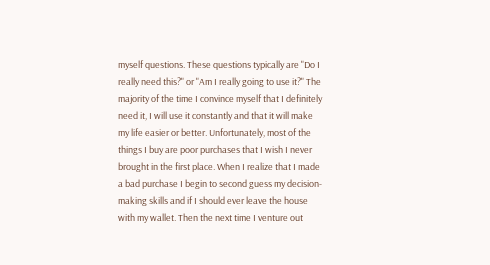myself questions. These questions typically are "Do I really need this?" or "Am I really going to use it?" The majority of the time I convince myself that I definitely need it, I will use it constantly and that it will make my life easier or better. Unfortunately, most of the things I buy are poor purchases that I wish I never brought in the first place. When I realize that I made a bad purchase I begin to second guess my decision-making skills and if I should ever leave the house with my wallet. Then the next time I venture out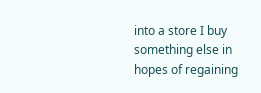into a store I buy something else in hopes of regaining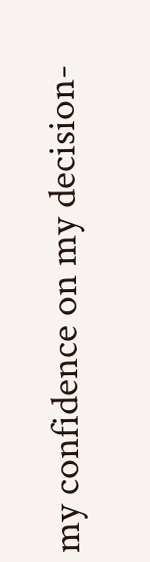my confidence on my decision-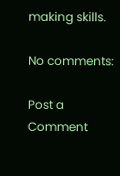making skills.

No comments:

Post a Comment